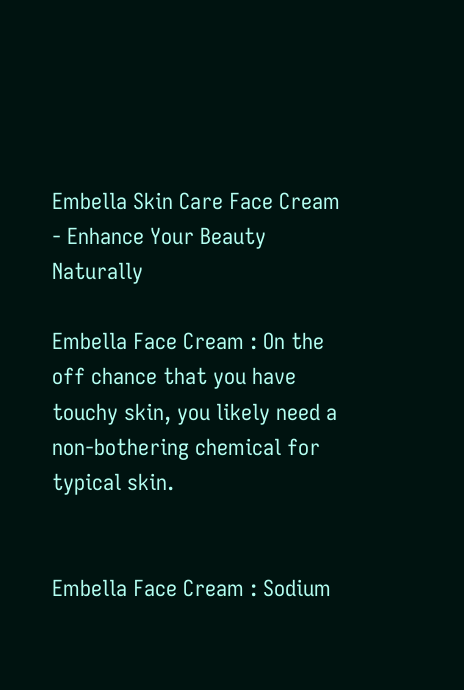Embella Skin Care Face Cream - Enhance Your Beauty Naturally

Embella Face Cream : On the off chance that you have touchy skin, you likely need a non-bothering chemical for typical skin.


Embella Face Cream : Sodium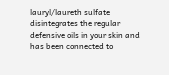lauryl/laureth sulfate disintegrates the regular defensive oils in your skin and has been connected to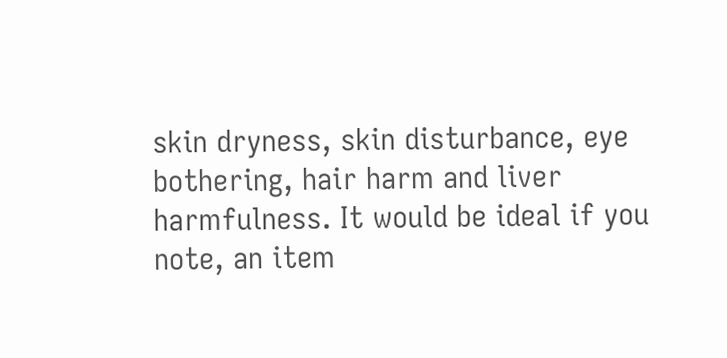skin dryness, skin disturbance, eye bothering, hair harm and liver harmfulness. It would be ideal if you note, an item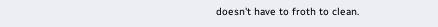doesn't have to froth to clean.